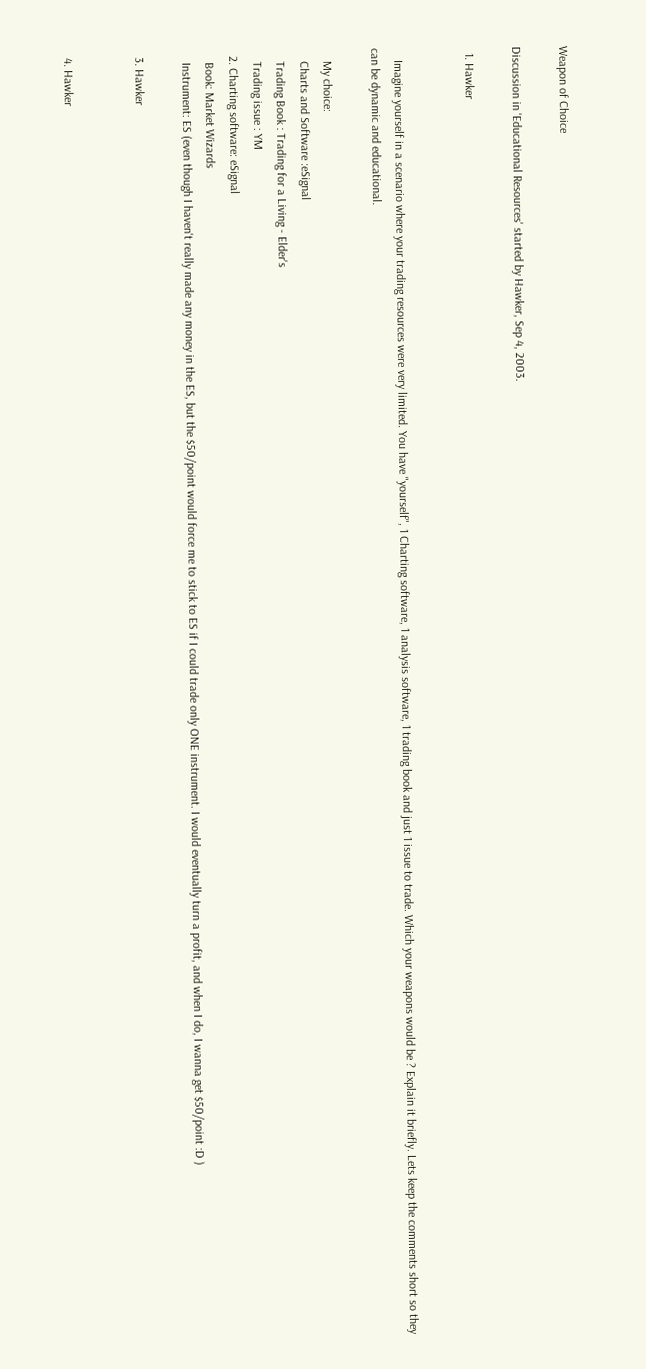Weapon of Choice

Discussion in 'Educational Resources' started by Hawker, Sep 4, 2003.

  1. Hawker


    Imagine yourself in a scenario where your trading resources were very limited. You have "yourself", 1 Charting software, 1 analysis software, 1 trading book and just 1 issue to trade. Which your weapons would be ? Explain it briefly. Lets keep the comments short so they can be dynamic and educational.

    My choice:
    Charts and Software :eSignal
    Trading Book : Trading for a Living - Elder's
    Trading issue : YM
  2. Charting software: eSignal
    Book: Market Wizards
    Instrument: ES (even though I haven't really made any money in the ES, but the $50/point would force me to stick to ES if I could trade only ONE instrument. I would eventually turn a profit, and when I do, I wanna get $50/point :D )

  3. Hawker


  4. Hawker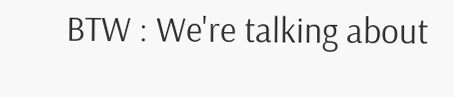BTW : We're talking about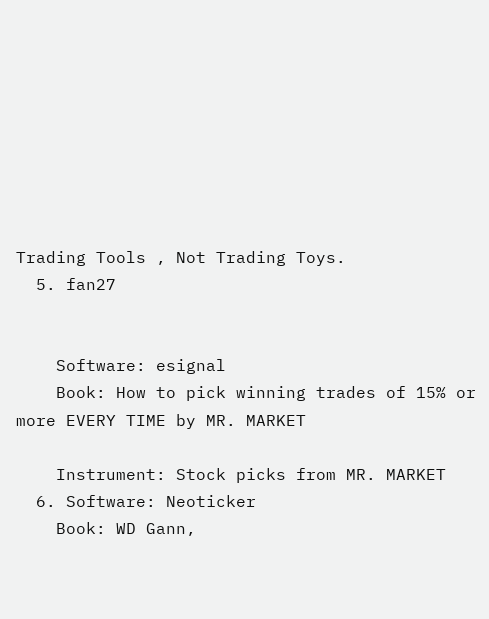Trading Tools , Not Trading Toys.
  5. fan27


    Software: esignal
    Book: How to pick winning trades of 15% or more EVERY TIME by MR. MARKET

    Instrument: Stock picks from MR. MARKET
  6. Software: Neoticker
    Book: WD Gann,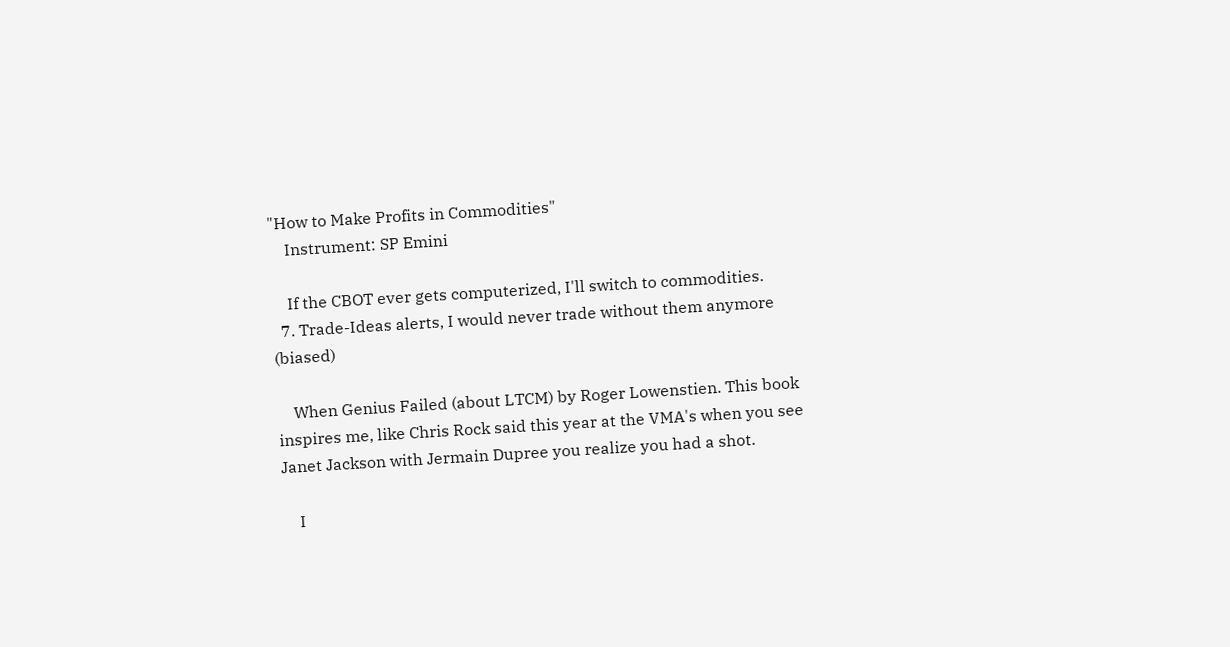"How to Make Profits in Commodities"
    Instrument: SP Emini

    If the CBOT ever gets computerized, I'll switch to commodities.
  7. Trade-Ideas alerts, I would never trade without them anymore (biased)

    When Genius Failed (about LTCM) by Roger Lowenstien. This book inspires me, like Chris Rock said this year at the VMA's when you see Janet Jackson with Jermain Dupree you realize you had a shot.

    I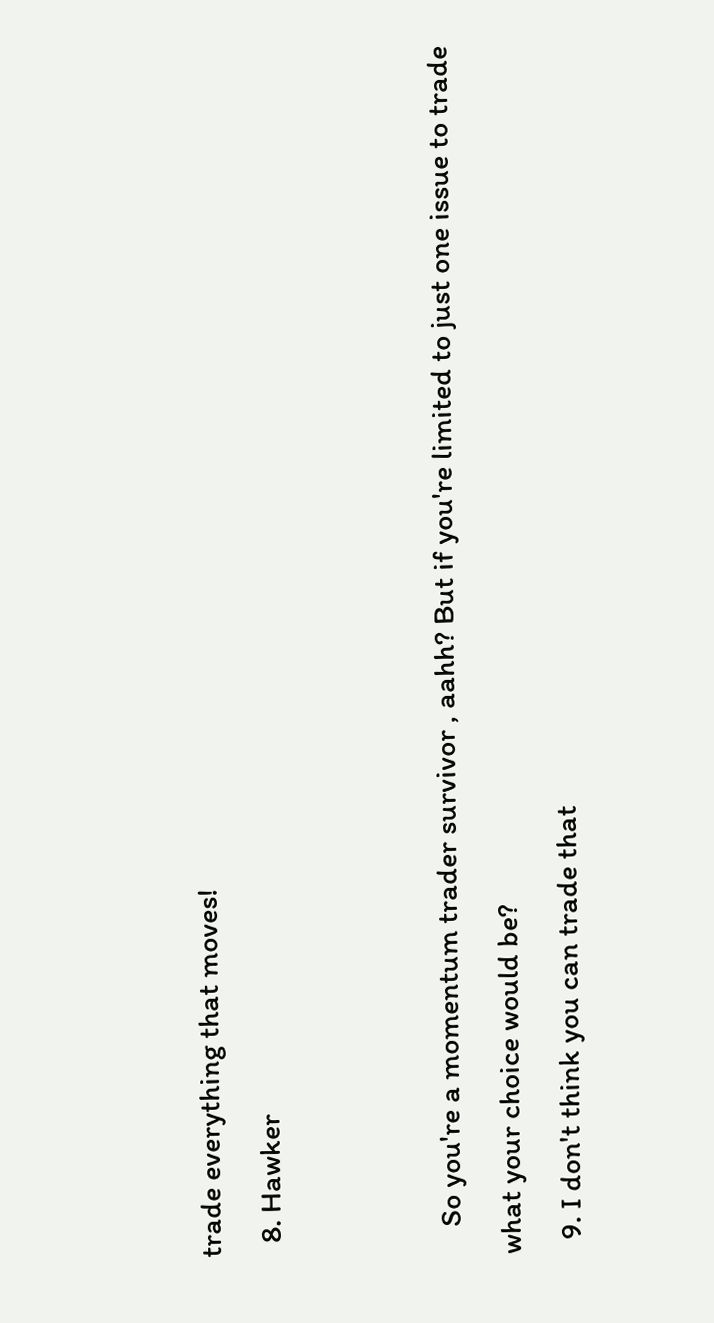trade everything that moves!
  8. Hawker


    So you're a momentum trader survivor , aahh? But if you're limited to just one issue to trade what your choice would be?
  9. I don't think you can trade that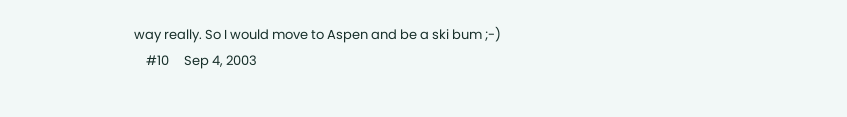way really. So I would move to Aspen and be a ski bum ;-)
    #10     Sep 4, 2003